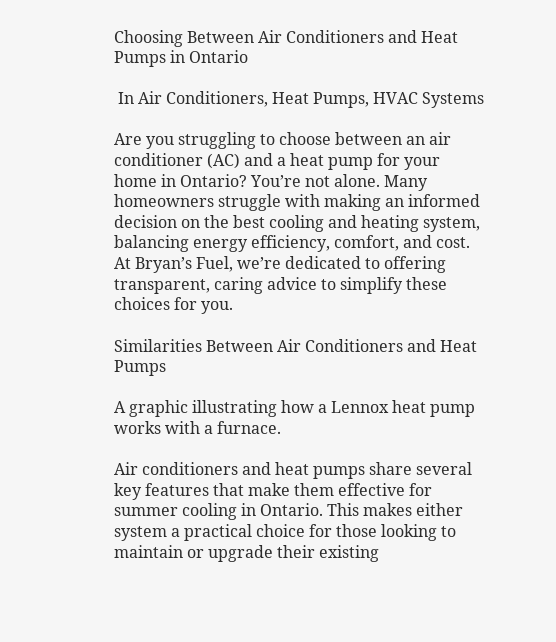Choosing Between Air Conditioners and Heat Pumps in Ontario

 In Air Conditioners, Heat Pumps, HVAC Systems

Are you struggling to choose between an air conditioner (AC) and a heat pump for your home in Ontario? You’re not alone. Many homeowners struggle with making an informed decision on the best cooling and heating system, balancing energy efficiency, comfort, and cost. At Bryan’s Fuel, we’re dedicated to offering transparent, caring advice to simplify these choices for you.

Similarities Between Air Conditioners and Heat Pumps

A graphic illustrating how a Lennox heat pump works with a furnace.

Air conditioners and heat pumps share several key features that make them effective for summer cooling in Ontario. This makes either system a practical choice for those looking to maintain or upgrade their existing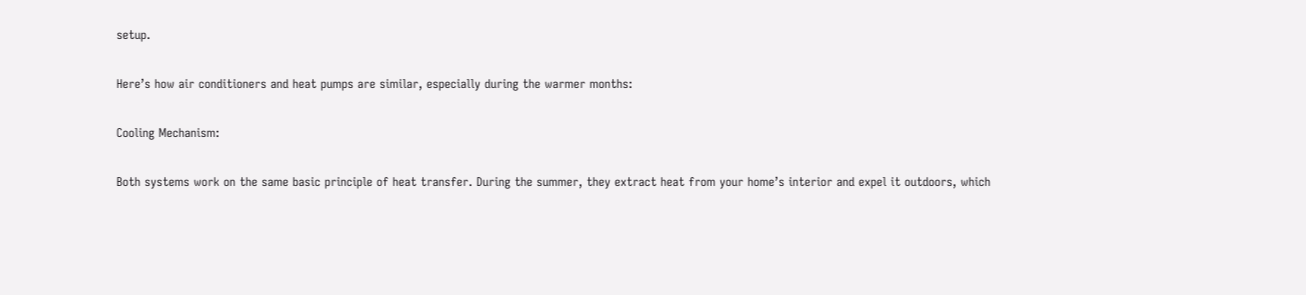setup.

Here’s how air conditioners and heat pumps are similar, especially during the warmer months:

Cooling Mechanism:

Both systems work on the same basic principle of heat transfer. During the summer, they extract heat from your home’s interior and expel it outdoors, which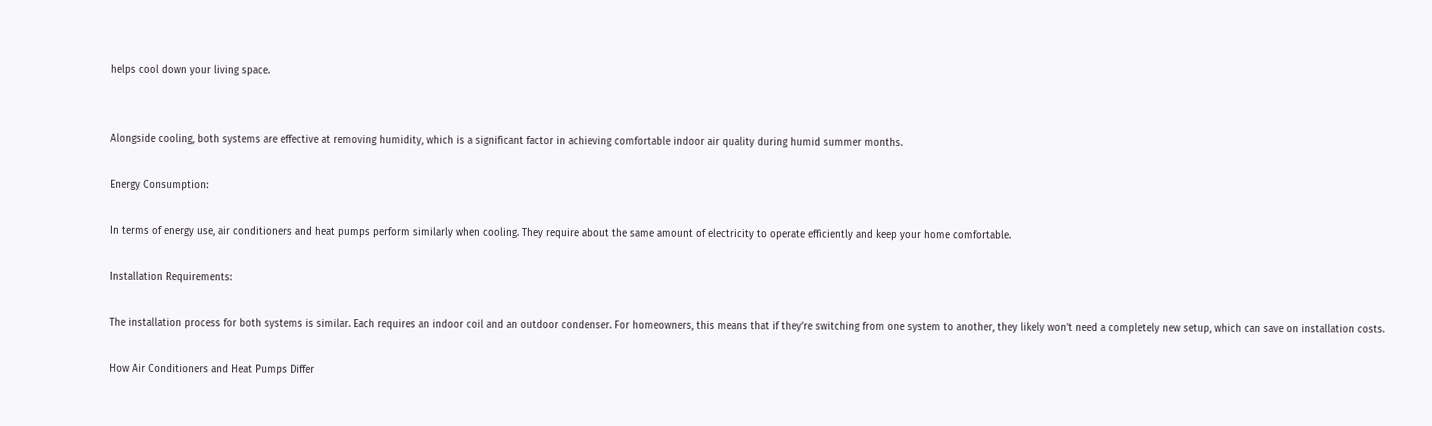helps cool down your living space.


Alongside cooling, both systems are effective at removing humidity, which is a significant factor in achieving comfortable indoor air quality during humid summer months.

Energy Consumption:

In terms of energy use, air conditioners and heat pumps perform similarly when cooling. They require about the same amount of electricity to operate efficiently and keep your home comfortable.

Installation Requirements:

The installation process for both systems is similar. Each requires an indoor coil and an outdoor condenser. For homeowners, this means that if they’re switching from one system to another, they likely won’t need a completely new setup, which can save on installation costs.

How Air Conditioners and Heat Pumps Differ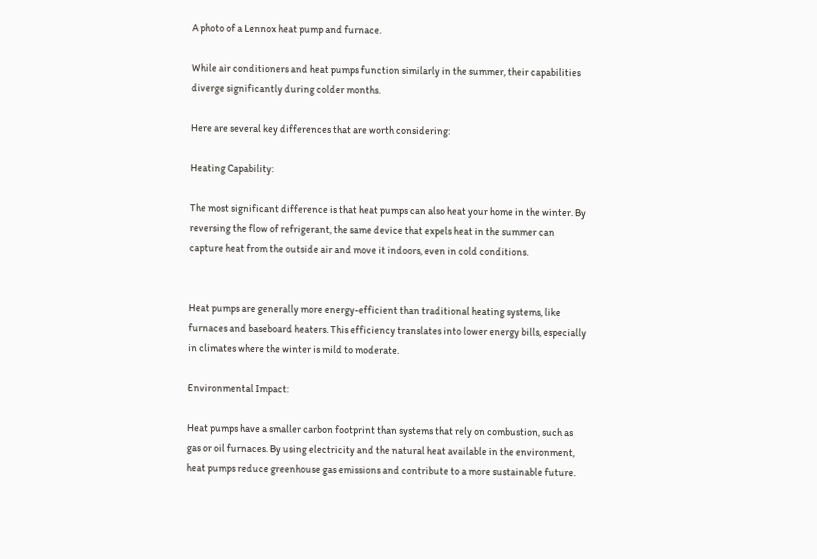A photo of a Lennox heat pump and furnace.

While air conditioners and heat pumps function similarly in the summer, their capabilities diverge significantly during colder months.

Here are several key differences that are worth considering:

Heating Capability:

The most significant difference is that heat pumps can also heat your home in the winter. By reversing the flow of refrigerant, the same device that expels heat in the summer can capture heat from the outside air and move it indoors, even in cold conditions.


Heat pumps are generally more energy-efficient than traditional heating systems, like furnaces and baseboard heaters. This efficiency translates into lower energy bills, especially in climates where the winter is mild to moderate.

Environmental Impact:

Heat pumps have a smaller carbon footprint than systems that rely on combustion, such as gas or oil furnaces. By using electricity and the natural heat available in the environment, heat pumps reduce greenhouse gas emissions and contribute to a more sustainable future.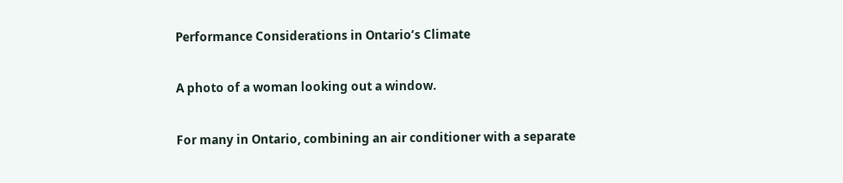Performance Considerations in Ontario’s Climate

A photo of a woman looking out a window.

For many in Ontario, combining an air conditioner with a separate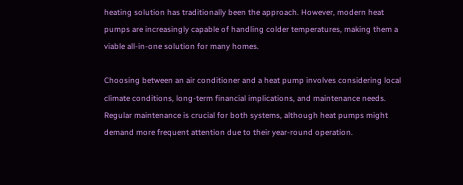heating solution has traditionally been the approach. However, modern heat pumps are increasingly capable of handling colder temperatures, making them a viable all-in-one solution for many homes.

Choosing between an air conditioner and a heat pump involves considering local climate conditions, long-term financial implications, and maintenance needs. Regular maintenance is crucial for both systems, although heat pumps might demand more frequent attention due to their year-round operation.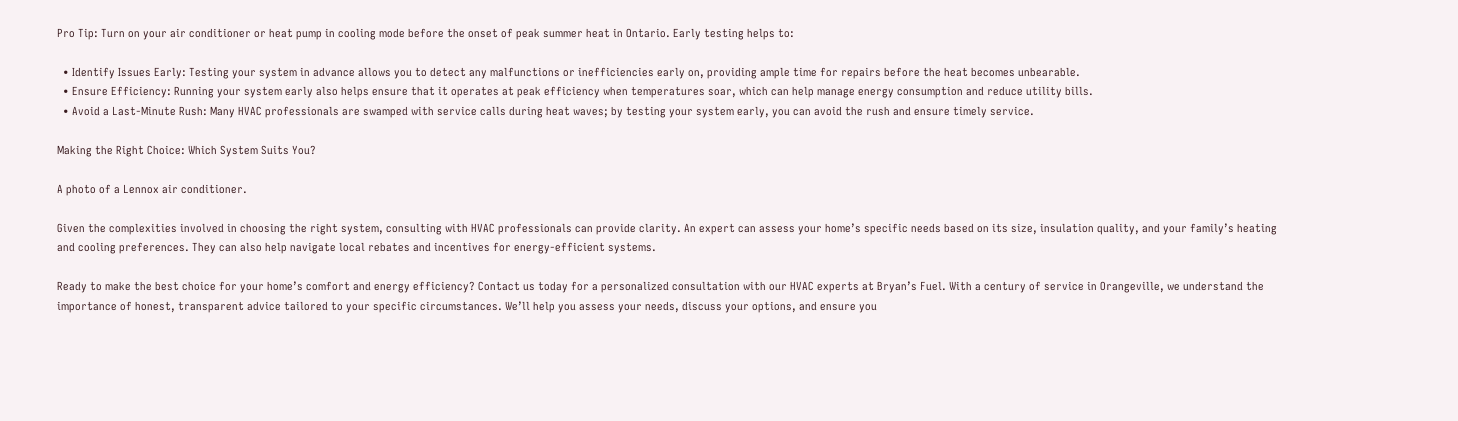Pro Tip: Turn on your air conditioner or heat pump in cooling mode before the onset of peak summer heat in Ontario. Early testing helps to:

  • Identify Issues Early: Testing your system in advance allows you to detect any malfunctions or inefficiencies early on, providing ample time for repairs before the heat becomes unbearable.
  • Ensure Efficiency: Running your system early also helps ensure that it operates at peak efficiency when temperatures soar, which can help manage energy consumption and reduce utility bills.
  • Avoid a Last-Minute Rush: Many HVAC professionals are swamped with service calls during heat waves; by testing your system early, you can avoid the rush and ensure timely service.

Making the Right Choice: Which System Suits You?

A photo of a Lennox air conditioner.

Given the complexities involved in choosing the right system, consulting with HVAC professionals can provide clarity. An expert can assess your home’s specific needs based on its size, insulation quality, and your family’s heating and cooling preferences. They can also help navigate local rebates and incentives for energy-efficient systems.

Ready to make the best choice for your home’s comfort and energy efficiency? Contact us today for a personalized consultation with our HVAC experts at Bryan’s Fuel. With a century of service in Orangeville, we understand the importance of honest, transparent advice tailored to your specific circumstances. We’ll help you assess your needs, discuss your options, and ensure you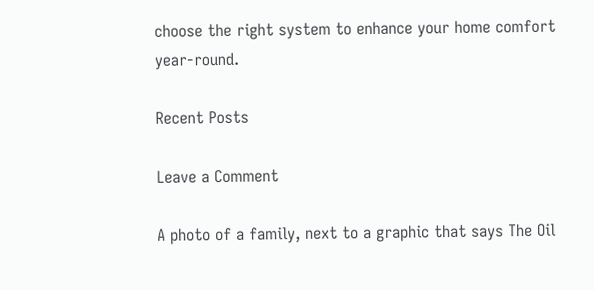choose the right system to enhance your home comfort year-round.

Recent Posts

Leave a Comment

A photo of a family, next to a graphic that says The Oil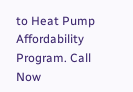to Heat Pump Affordability Program. Call Now